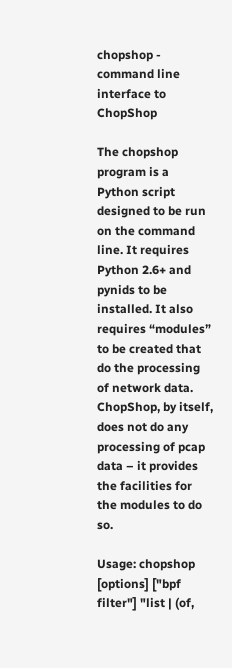chopshop - command line interface to ChopShop

The chopshop program is a Python script designed to be run on the command line. It requires Python 2.6+ and pynids to be installed. It also requires “modules” to be created that do the processing of network data. ChopShop, by itself, does not do any processing of pcap data – it provides the facilities for the modules to do so.

Usage: chopshop [options] ["bpf filter"] "list | (of,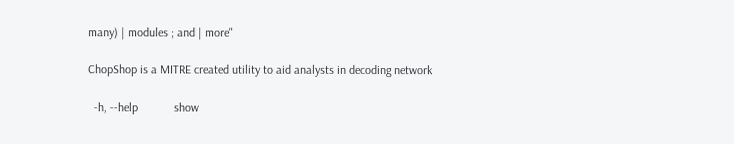many) | modules ; and | more"

ChopShop is a MITRE created utility to aid analysts in decoding network

  -h, --help            show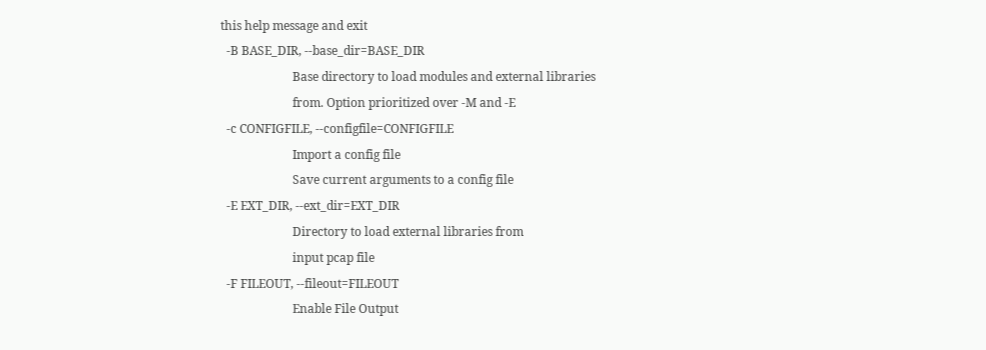this help message and exit
  -B BASE_DIR, --base_dir=BASE_DIR
                        Base directory to load modules and external libraries
                        from. Option prioritized over -M and -E
  -c CONFIGFILE, --configfile=CONFIGFILE
                        Import a config file
                        Save current arguments to a config file
  -E EXT_DIR, --ext_dir=EXT_DIR
                        Directory to load external libraries from
                        input pcap file
  -F FILEOUT, --fileout=FILEOUT
                        Enable File Output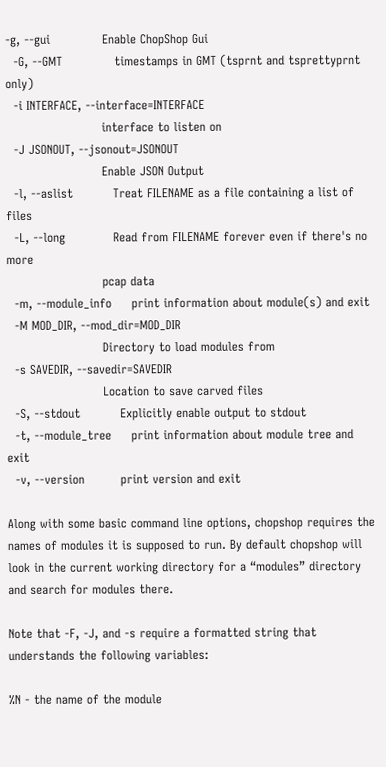-g, --gui             Enable ChopShop Gui
  -G, --GMT             timestamps in GMT (tsprnt and tsprettyprnt only)
  -i INTERFACE, --interface=INTERFACE
                        interface to listen on
  -J JSONOUT, --jsonout=JSONOUT
                        Enable JSON Output
  -l, --aslist          Treat FILENAME as a file containing a list of files
  -L, --long            Read from FILENAME forever even if there's no more
                        pcap data
  -m, --module_info     print information about module(s) and exit
  -M MOD_DIR, --mod_dir=MOD_DIR
                        Directory to load modules from
  -s SAVEDIR, --savedir=SAVEDIR
                        Location to save carved files
  -S, --stdout          Explicitly enable output to stdout
  -t, --module_tree     print information about module tree and exit
  -v, --version         print version and exit

Along with some basic command line options, chopshop requires the names of modules it is supposed to run. By default chopshop will look in the current working directory for a “modules” directory and search for modules there.

Note that -F, -J, and -s require a formatted string that understands the following variables:

%N - the name of the module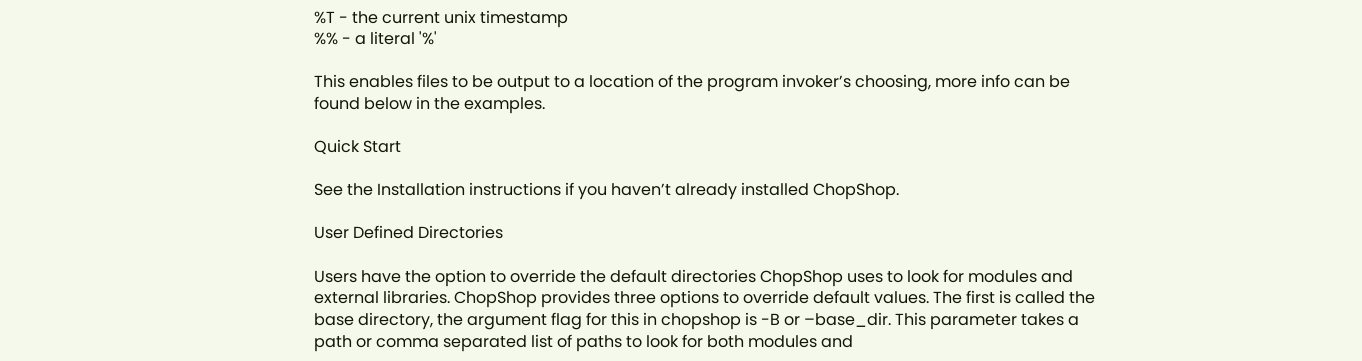%T - the current unix timestamp
%% - a literal '%'

This enables files to be output to a location of the program invoker’s choosing, more info can be found below in the examples.

Quick Start

See the Installation instructions if you haven’t already installed ChopShop.

User Defined Directories

Users have the option to override the default directories ChopShop uses to look for modules and external libraries. ChopShop provides three options to override default values. The first is called the base directory, the argument flag for this in chopshop is -B or –base_dir. This parameter takes a path or comma separated list of paths to look for both modules and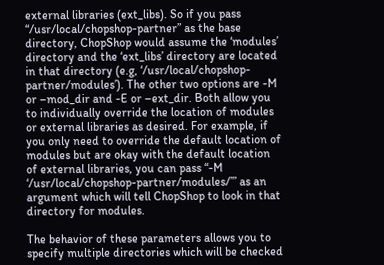external libraries (ext_libs). So if you pass “/usr/local/chopshop-partner” as the base directory, ChopShop would assume the ‘modules’ directory and the ‘ext_libs’ directory are located in that directory (e.g, ‘/usr/local/chopshop-partner/modules’). The other two options are -M or –mod_dir and -E or –ext_dir. Both allow you to individually override the location of modules or external libraries as desired. For example, if you only need to override the default location of modules but are okay with the default location of external libraries, you can pass “-M ‘/usr/local/chopshop-partner/modules/’” as an argument which will tell ChopShop to look in that directory for modules.

The behavior of these parameters allows you to specify multiple directories which will be checked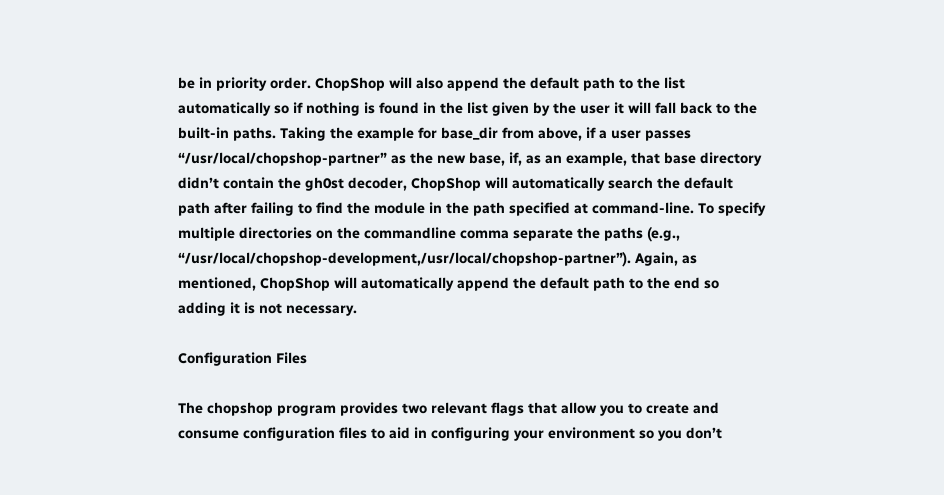be in priority order. ChopShop will also append the default path to the list automatically so if nothing is found in the list given by the user it will fall back to the built-in paths. Taking the example for base_dir from above, if a user passes “/usr/local/chopshop-partner” as the new base, if, as an example, that base directory didn’t contain the gh0st decoder, ChopShop will automatically search the default path after failing to find the module in the path specified at command-line. To specify multiple directories on the commandline comma separate the paths (e.g., “/usr/local/chopshop-development,/usr/local/chopshop-partner”). Again, as mentioned, ChopShop will automatically append the default path to the end so adding it is not necessary.

Configuration Files

The chopshop program provides two relevant flags that allow you to create and consume configuration files to aid in configuring your environment so you don’t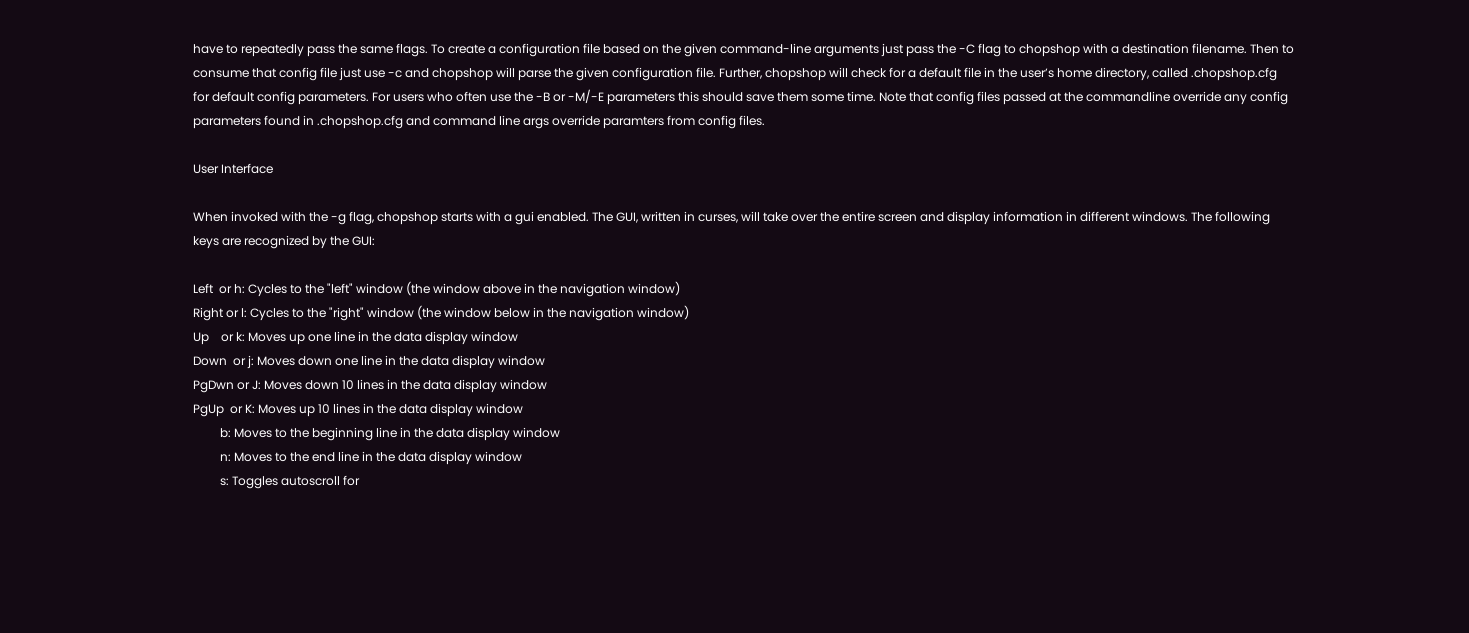have to repeatedly pass the same flags. To create a configuration file based on the given command-line arguments just pass the -C flag to chopshop with a destination filename. Then to consume that config file just use -c and chopshop will parse the given configuration file. Further, chopshop will check for a default file in the user’s home directory, called .chopshop.cfg for default config parameters. For users who often use the -B or -M/-E parameters this should save them some time. Note that config files passed at the commandline override any config parameters found in .chopshop.cfg and command line args override paramters from config files.

User Interface

When invoked with the -g flag, chopshop starts with a gui enabled. The GUI, written in curses, will take over the entire screen and display information in different windows. The following keys are recognized by the GUI:

Left  or h: Cycles to the "left" window (the window above in the navigation window)
Right or l: Cycles to the "right" window (the window below in the navigation window)
Up    or k: Moves up one line in the data display window
Down  or j: Moves down one line in the data display window
PgDwn or J: Moves down 10 lines in the data display window
PgUp  or K: Moves up 10 lines in the data display window
         b: Moves to the beginning line in the data display window
         n: Moves to the end line in the data display window
         s: Toggles autoscroll for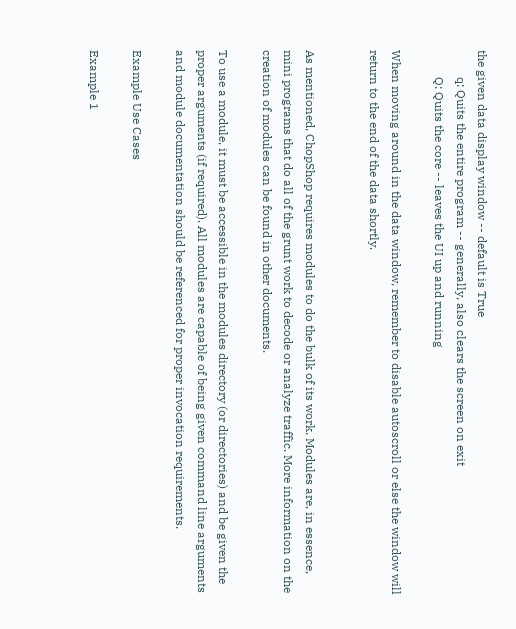the given data display window -- default is True
         q: Quits the entire program -- generally, also clears the screen on exit
         Q: Quits the core -- leaves the UI up and running

When moving around in the data window, remember to disable autoscroll or else the window will return to the end of the data shortly.


As mentioned, ChopShop requires modules to do the bulk of its work. Modules are, in essence, mini programs that do all of the grunt work to decode or analyze traffic. More information on the creation of modules can be found in other documents.

To use a module, it must be accessible in the modules directory (or directories) and be given the proper arguments (if required). All modules are capable of being given command line arguments and module documentation should be referenced for proper invocation requirements.

Example Use Cases

Example 1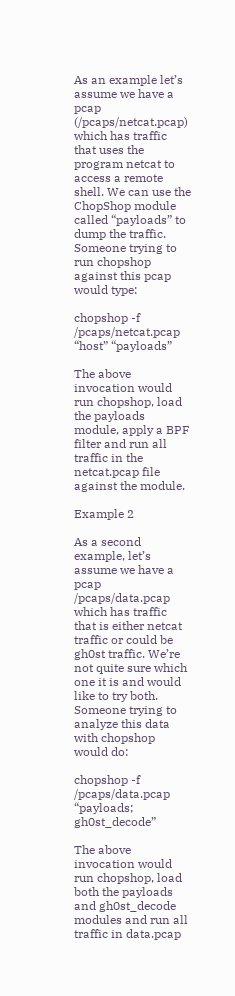As an example let’s assume we have a pcap (/pcaps/netcat.pcap) which has traffic that uses the program netcat to access a remote shell. We can use the ChopShop module called “payloads” to dump the traffic. Someone trying to run chopshop against this pcap would type:

chopshop -f /pcaps/netcat.pcap “host” “payloads”

The above invocation would run chopshop, load the payloads module, apply a BPF filter and run all traffic in the netcat.pcap file against the module.

Example 2

As a second example, let’s assume we have a pcap /pcaps/data.pcap which has traffic that is either netcat traffic or could be gh0st traffic. We’re not quite sure which one it is and would like to try both. Someone trying to analyze this data with chopshop would do:

chopshop -f /pcaps/data.pcap “payloads; gh0st_decode”

The above invocation would run chopshop, load both the payloads and gh0st_decode modules and run all traffic in data.pcap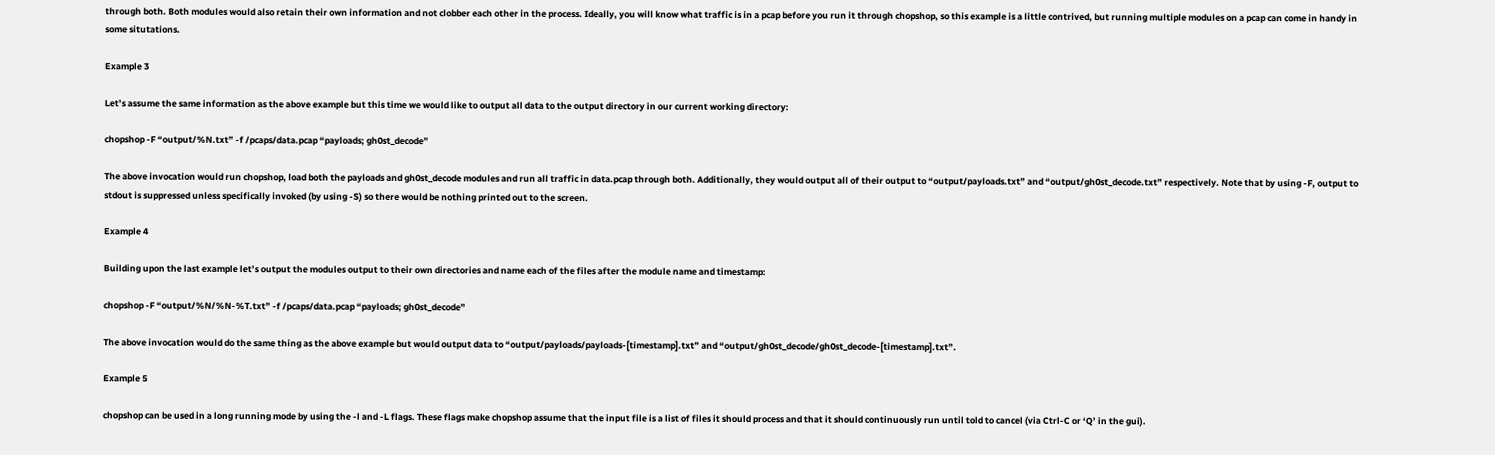through both. Both modules would also retain their own information and not clobber each other in the process. Ideally, you will know what traffic is in a pcap before you run it through chopshop, so this example is a little contrived, but running multiple modules on a pcap can come in handy in some situtations.

Example 3

Let’s assume the same information as the above example but this time we would like to output all data to the output directory in our current working directory:

chopshop -F “output/%N.txt” -f /pcaps/data.pcap “payloads; gh0st_decode”

The above invocation would run chopshop, load both the payloads and gh0st_decode modules and run all traffic in data.pcap through both. Additionally, they would output all of their output to “output/payloads.txt” and “output/gh0st_decode.txt” respectively. Note that by using -F, output to stdout is suppressed unless specifically invoked (by using -S) so there would be nothing printed out to the screen.

Example 4

Building upon the last example let’s output the modules output to their own directories and name each of the files after the module name and timestamp:

chopshop -F “output/%N/%N-%T.txt” -f /pcaps/data.pcap “payloads; gh0st_decode”

The above invocation would do the same thing as the above example but would output data to “output/payloads/payloads-[timestamp].txt” and “output/gh0st_decode/gh0st_decode-[timestamp].txt”.

Example 5

chopshop can be used in a long running mode by using the -l and -L flags. These flags make chopshop assume that the input file is a list of files it should process and that it should continuously run until told to cancel (via Ctrl-C or ‘Q’ in the gui).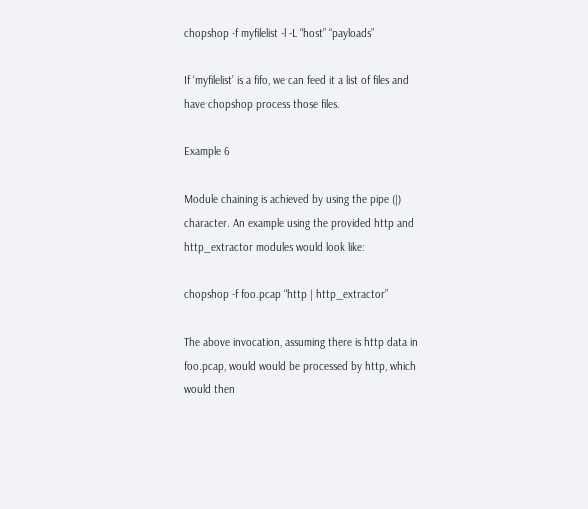chopshop -f myfilelist -l -L “host” “payloads”

If ‘myfilelist’ is a fifo, we can feed it a list of files and have chopshop process those files.

Example 6

Module chaining is achieved by using the pipe (|) character. An example using the provided http and http_extractor modules would look like:

chopshop -f foo.pcap “http | http_extractor”

The above invocation, assuming there is http data in foo.pcap, would would be processed by http, which would then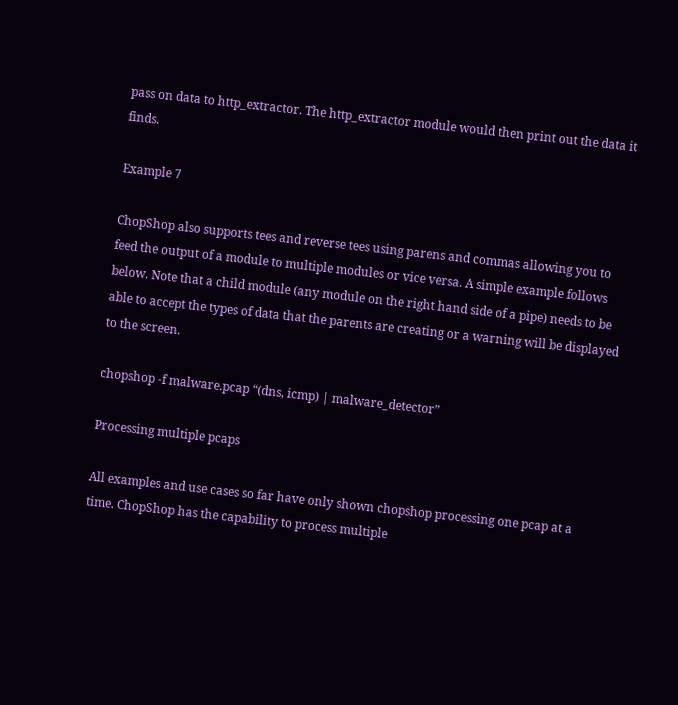pass on data to http_extractor. The http_extractor module would then print out the data it finds.

Example 7

ChopShop also supports tees and reverse tees using parens and commas allowing you to feed the output of a module to multiple modules or vice versa. A simple example follows below. Note that a child module (any module on the right hand side of a pipe) needs to be able to accept the types of data that the parents are creating or a warning will be displayed to the screen.

chopshop -f malware.pcap “(dns, icmp) | malware_detector”

Processing multiple pcaps

All examples and use cases so far have only shown chopshop processing one pcap at a time. ChopShop has the capability to process multiple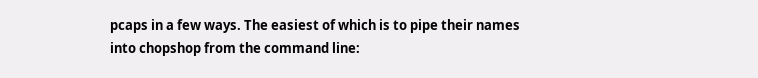pcaps in a few ways. The easiest of which is to pipe their names into chopshop from the command line: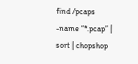find /pcaps -name “*.pcap” | sort | chopshop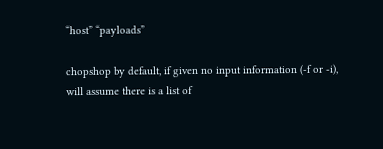“host” “payloads”

chopshop by default, if given no input information (-f or -i), will assume there is a list of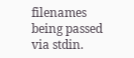filenames being passed via stdin.